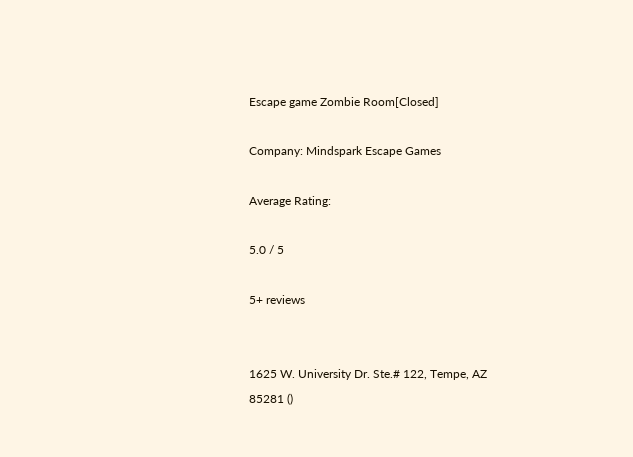Escape game Zombie Room[Closed]

Company: Mindspark Escape Games

Average Rating:

5.0 / 5

5+ reviews


1625 W. University Dr. Ste.# 122, Tempe, AZ 85281 ()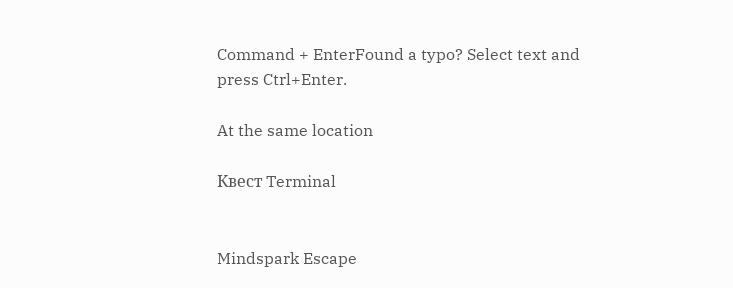Command + EnterFound a typo? Select text and press Ctrl+Enter.

At the same location

Квест Terminal


Mindspark Escape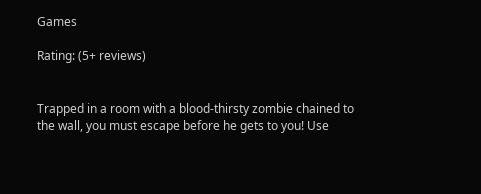Games

Rating: (5+ reviews)


Trapped in a room with a blood-thirsty zombie chained to the wall, you must escape before he gets to you! Use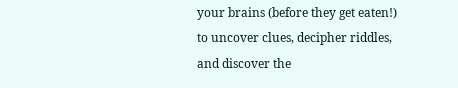your brains (before they get eaten!) to uncover clues, decipher riddles, and discover the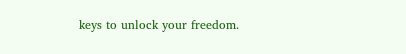keys to unlock your freedom.